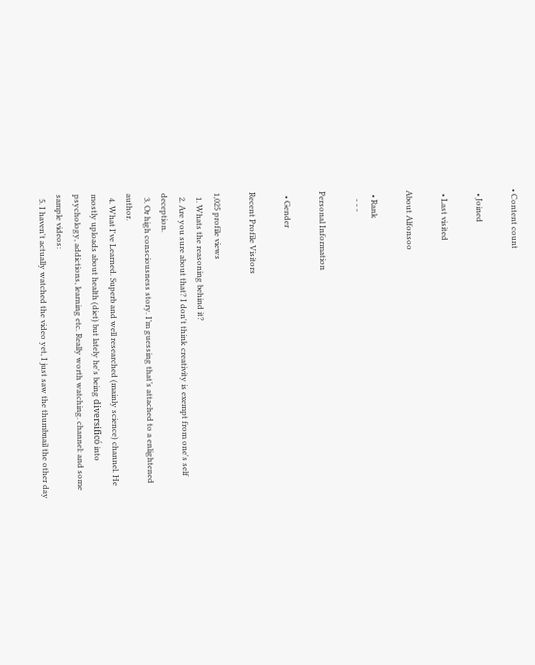• Content count

  • Joined

  • Last visited

About Alfonsoo

  • Rank
    - - -

Personal Information

  • Gender

Recent Profile Visitors

1,025 profile views
  1. Whats the reasoning behind it?
  2. Are you sure about that? I don't think creativity is exempt from one's self deception.
  3. Or high consciousness story. I’m guessing that’s attached to a enlightened author.
  4. What I've Learned. Superb and well researched (mainly science) channel. He mostly uploads about health (diet) but lately he's being diversificó into psychology, addictions, learning etc. Really worth watching. channel: and some sample videos:
  5. I haven't actually watched the video yet, I just saw the thumbnail the other day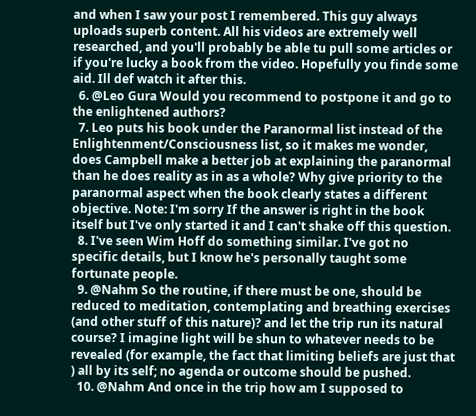and when I saw your post I remembered. This guy always uploads superb content. All his videos are extremely well researched, and you'll probably be able tu pull some articles or if you're lucky a book from the video. Hopefully you finde some aid. Ill def watch it after this.
  6. @Leo Gura Would you recommend to postpone it and go to the enlightened authors?
  7. Leo puts his book under the Paranormal list instead of the Enlightenment/Consciousness list, so it makes me wonder, does Campbell make a better job at explaining the paranormal than he does reality as in as a whole? Why give priority to the paranormal aspect when the book clearly states a different objective. Note: I'm sorry If the answer is right in the book itself but I've only started it and I can't shake off this question.
  8. I've seen Wim Hoff do something similar. I've got no specific details, but I know he's personally taught some fortunate people.
  9. @Nahm So the routine, if there must be one, should be reduced to meditation, contemplating and breathing exercises (and other stuff of this nature)? and let the trip run its natural course? I imagine light will be shun to whatever needs to be revealed (for example, the fact that limiting beliefs are just that ) all by its self; no agenda or outcome should be pushed.
  10. @Nahm And once in the trip how am I supposed to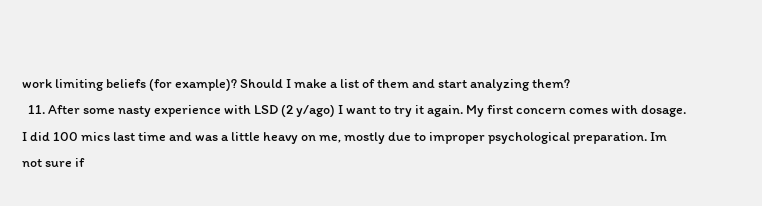work limiting beliefs (for example)? Should I make a list of them and start analyzing them?
  11. After some nasty experience with LSD (2 y/ago) I want to try it again. My first concern comes with dosage. I did 100 mics last time and was a little heavy on me, mostly due to improper psychological preparation. Im not sure if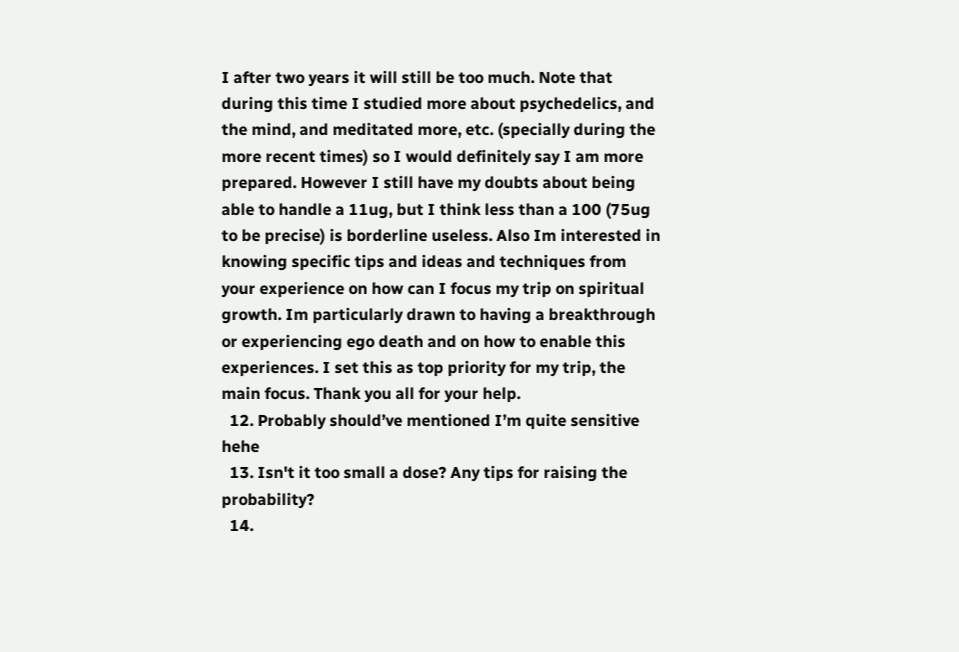I after two years it will still be too much. Note that during this time I studied more about psychedelics, and the mind, and meditated more, etc. (specially during the more recent times) so I would definitely say I am more prepared. However I still have my doubts about being able to handle a 11ug, but I think less than a 100 (75ug to be precise) is borderline useless. Also Im interested in knowing specific tips and ideas and techniques from your experience on how can I focus my trip on spiritual growth. Im particularly drawn to having a breakthrough or experiencing ego death and on how to enable this experiences. I set this as top priority for my trip, the main focus. Thank you all for your help.
  12. Probably should’ve mentioned I’m quite sensitive hehe
  13. Isn't it too small a dose? Any tips for raising the probability?
  14.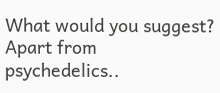What would you suggest? Apart from psychedelics..